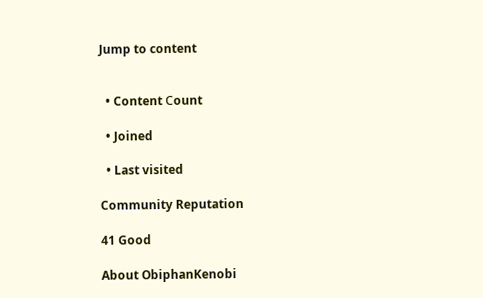Jump to content


  • Content Сount

  • Joined

  • Last visited

Community Reputation

41 Good

About ObiphanKenobi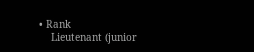• Rank
    Lieutenant (junior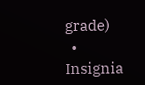grade)
  • Insignia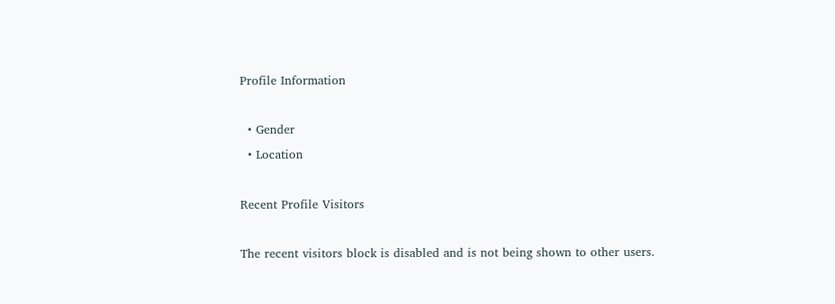Profile Information

  • Gender
  • Location

Recent Profile Visitors

The recent visitors block is disabled and is not being shown to other users.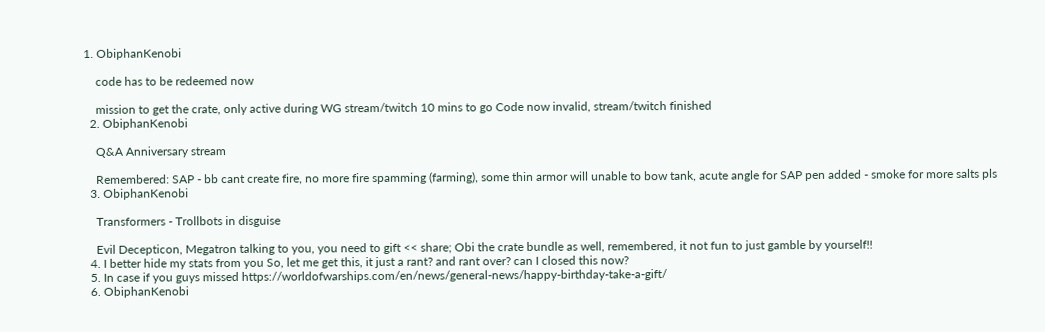1. ObiphanKenobi

    code has to be redeemed now

    mission to get the crate, only active during WG stream/twitch 10 mins to go Code now invalid, stream/twitch finished
  2. ObiphanKenobi

    Q&A Anniversary stream

    Remembered: SAP - bb cant create fire, no more fire spamming (farming), some thin armor will unable to bow tank, acute angle for SAP pen added - smoke for more salts pls
  3. ObiphanKenobi

    Transformers - Trollbots in disguise

    Evil Decepticon, Megatron talking to you, you need to gift << share; Obi the crate bundle as well, remembered, it not fun to just gamble by yourself!!
  4. I better hide my stats from you So, let me get this, it just a rant? and rant over? can I closed this now?
  5. In case if you guys missed https://worldofwarships.com/en/news/general-news/happy-birthday-take-a-gift/
  6. ObiphanKenobi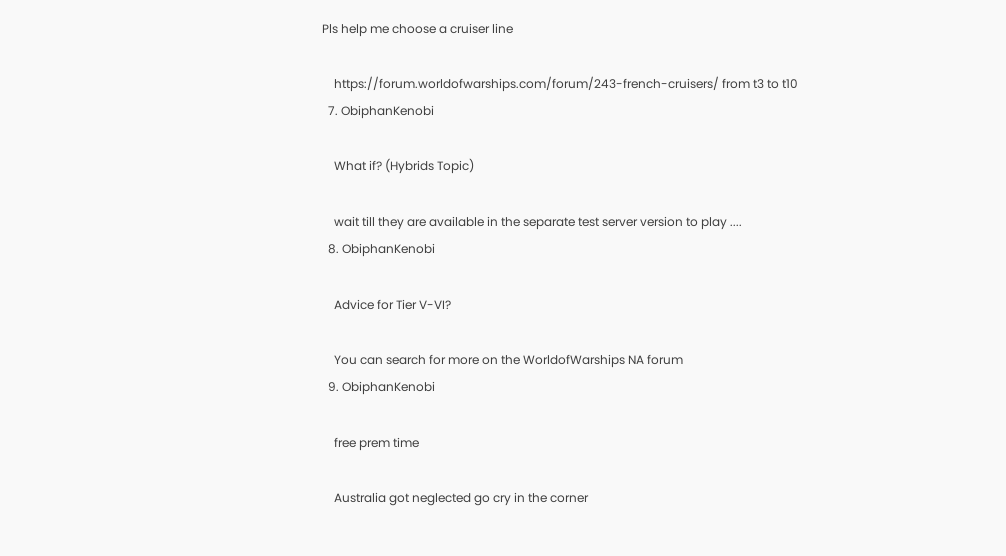Pls help me choose a cruiser line

    https://forum.worldofwarships.com/forum/243-french-cruisers/ from t3 to t10
  7. ObiphanKenobi

    What if? (Hybrids Topic)

    wait till they are available in the separate test server version to play ....
  8. ObiphanKenobi

    Advice for Tier V-VI?

    You can search for more on the WorldofWarships NA forum
  9. ObiphanKenobi

    free prem time

    Australia got neglected go cry in the corner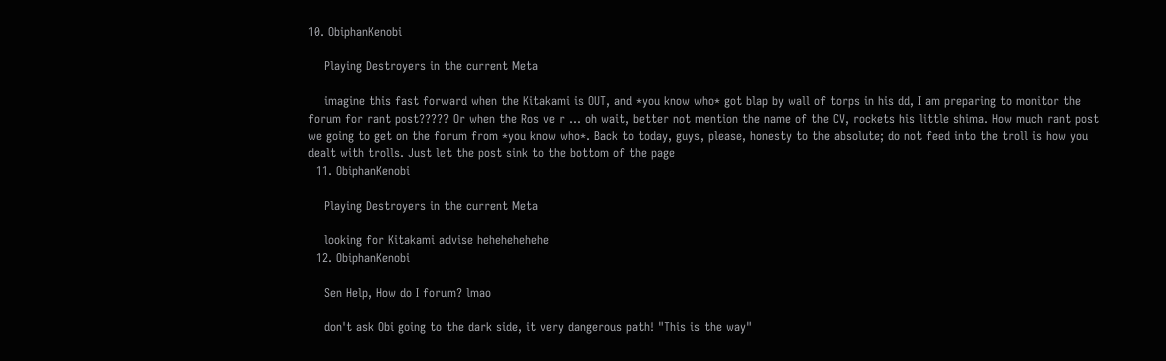10. ObiphanKenobi

    Playing Destroyers in the current Meta

    imagine this fast forward when the Kitakami is OUT, and *you know who* got blap by wall of torps in his dd, I am preparing to monitor the forum for rant post????? Or when the Ros ve r ... oh wait, better not mention the name of the CV, rockets his little shima. How much rant post we going to get on the forum from *you know who*. Back to today, guys, please, honesty to the absolute; do not feed into the troll is how you dealt with trolls. Just let the post sink to the bottom of the page
  11. ObiphanKenobi

    Playing Destroyers in the current Meta

    looking for Kitakami advise hehehehehehe
  12. ObiphanKenobi

    Sen Help, How do I forum? lmao

    don't ask Obi going to the dark side, it very dangerous path! "This is the way"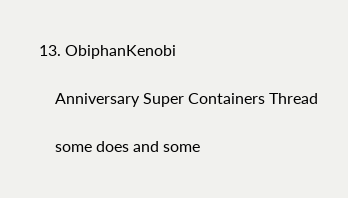13. ObiphanKenobi

    Anniversary Super Containers Thread

    some does and some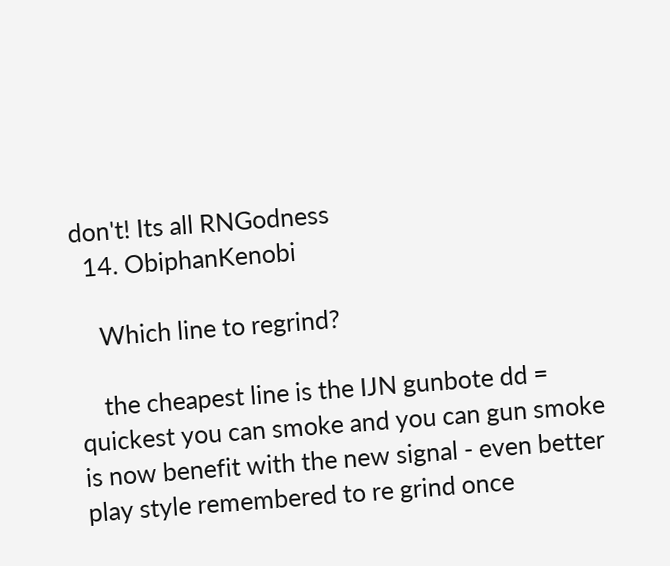don't! Its all RNGodness
  14. ObiphanKenobi

    Which line to regrind?

    the cheapest line is the IJN gunbote dd = quickest you can smoke and you can gun smoke is now benefit with the new signal - even better play style remembered to re grind once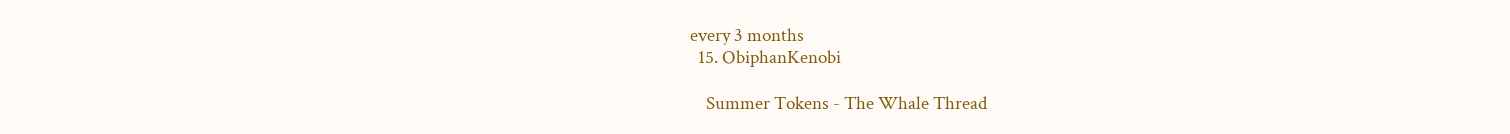every 3 months
  15. ObiphanKenobi

    Summer Tokens - The Whale Thread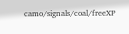camo/signals/coal/freeXP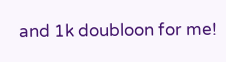and 1k doubloon for me!